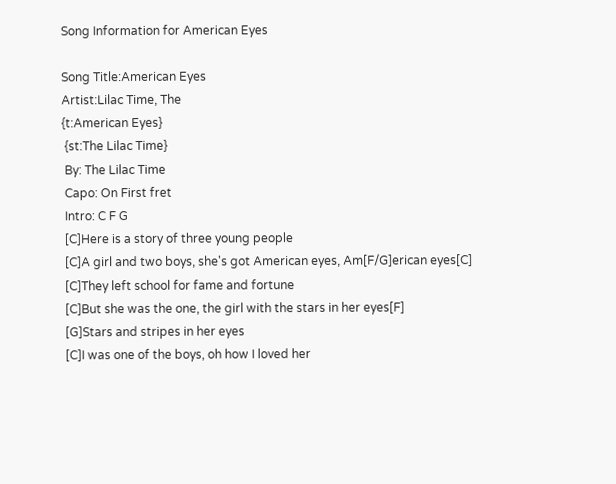Song Information for American Eyes

Song Title:American Eyes
Artist:Lilac Time, The
{t:American Eyes}
 {st:The Lilac Time}
 By: The Lilac Time
 Capo: On First fret
 Intro: C F G
 [C]Here is a story of three young people
 [C]A girl and two boys, she's got American eyes, Am[F/G]erican eyes[C]
 [C]They left school for fame and fortune
 [C]But she was the one, the girl with the stars in her eyes[F]
 [G]Stars and stripes in her eyes
 [C]I was one of the boys, oh how I loved her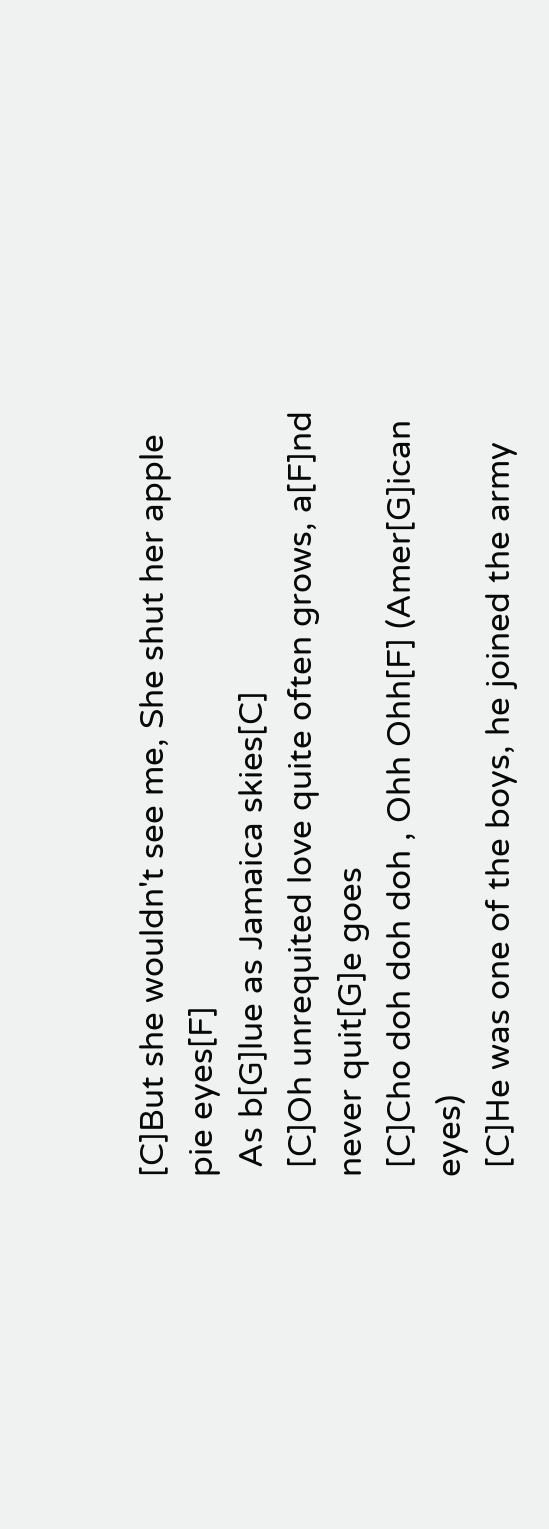[C]But she wouldn't see me, She shut her apple pie eyes[F]
 As b[G]lue as Jamaica skies[C]
 [C]Oh unrequited love quite often grows, a[F]nd never quit[G]e goes
 [C]Cho doh doh doh , Ohh Ohh[F] (Amer[G]ican eyes)
 [C]He was one of the boys, he joined the army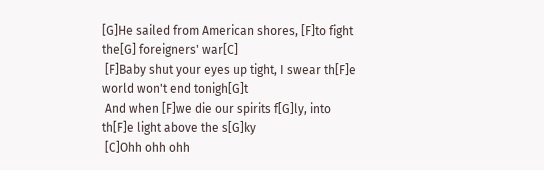[G]He sailed from American shores, [F]to fight the[G] foreigners' war[C]
 [F]Baby shut your eyes up tight, I swear th[F]e world won't end tonigh[G]t
 And when [F]we die our spirits f[G]ly, into th[F]e light above the s[G]ky
 [C]Ohh ohh ohh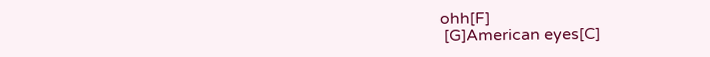ohh[F]
 [G]American eyes[C]